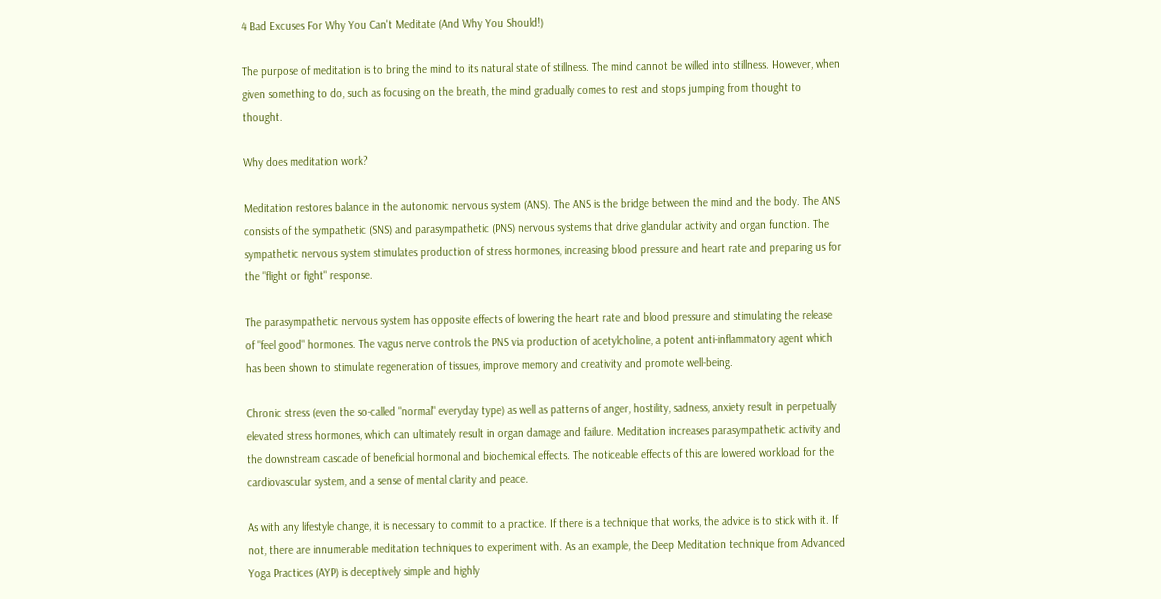4 Bad Excuses For Why You Can't Meditate (And Why You Should!)

The purpose of meditation is to bring the mind to its natural state of stillness. The mind cannot be willed into stillness. However, when given something to do, such as focusing on the breath, the mind gradually comes to rest and stops jumping from thought to thought.

Why does meditation work?

Meditation restores balance in the autonomic nervous system (ANS). The ANS is the bridge between the mind and the body. The ANS consists of the sympathetic (SNS) and parasympathetic (PNS) nervous systems that drive glandular activity and organ function. The sympathetic nervous system stimulates production of stress hormones, increasing blood pressure and heart rate and preparing us for the "flight or fight" response.

The parasympathetic nervous system has opposite effects of lowering the heart rate and blood pressure and stimulating the release of "feel good" hormones. The vagus nerve controls the PNS via production of acetylcholine, a potent anti-inflammatory agent which has been shown to stimulate regeneration of tissues, improve memory and creativity and promote well-being.

Chronic stress (even the so-called "normal" everyday type) as well as patterns of anger, hostility, sadness, anxiety result in perpetually elevated stress hormones, which can ultimately result in organ damage and failure. Meditation increases parasympathetic activity and the downstream cascade of beneficial hormonal and biochemical effects. The noticeable effects of this are lowered workload for the cardiovascular system, and a sense of mental clarity and peace.

As with any lifestyle change, it is necessary to commit to a practice. If there is a technique that works, the advice is to stick with it. If not, there are innumerable meditation techniques to experiment with. As an example, the Deep Meditation technique from Advanced Yoga Practices (AYP) is deceptively simple and highly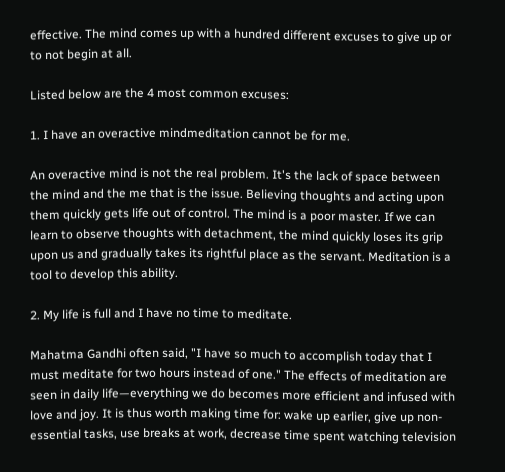effective. The mind comes up with a hundred different excuses to give up or to not begin at all.

Listed below are the 4 most common excuses:

1. I have an overactive mindmeditation cannot be for me.

An overactive mind is not the real problem. It's the lack of space between the mind and the me that is the issue. Believing thoughts and acting upon them quickly gets life out of control. The mind is a poor master. If we can learn to observe thoughts with detachment, the mind quickly loses its grip upon us and gradually takes its rightful place as the servant. Meditation is a tool to develop this ability.

2. My life is full and I have no time to meditate.

Mahatma Gandhi often said, "I have so much to accomplish today that I must meditate for two hours instead of one." The effects of meditation are seen in daily life—everything we do becomes more efficient and infused with love and joy. It is thus worth making time for: wake up earlier, give up non-essential tasks, use breaks at work, decrease time spent watching television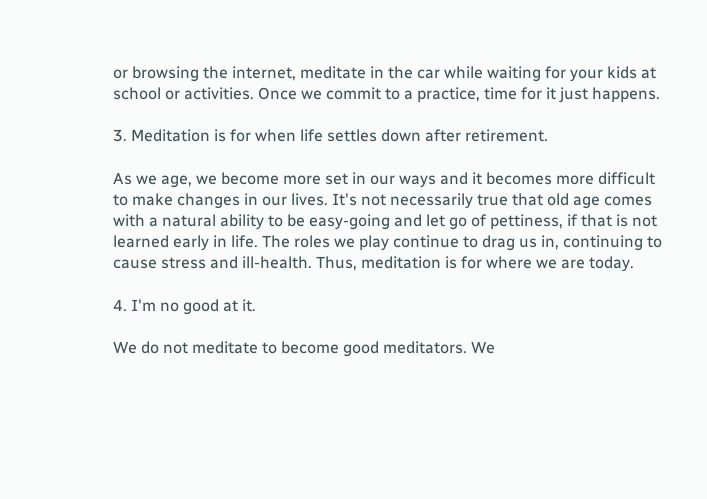or browsing the internet, meditate in the car while waiting for your kids at school or activities. Once we commit to a practice, time for it just happens.

3. Meditation is for when life settles down after retirement.

As we age, we become more set in our ways and it becomes more difficult to make changes in our lives. It's not necessarily true that old age comes with a natural ability to be easy-going and let go of pettiness, if that is not learned early in life. The roles we play continue to drag us in, continuing to cause stress and ill-health. Thus, meditation is for where we are today.

4. I'm no good at it.

We do not meditate to become good meditators. We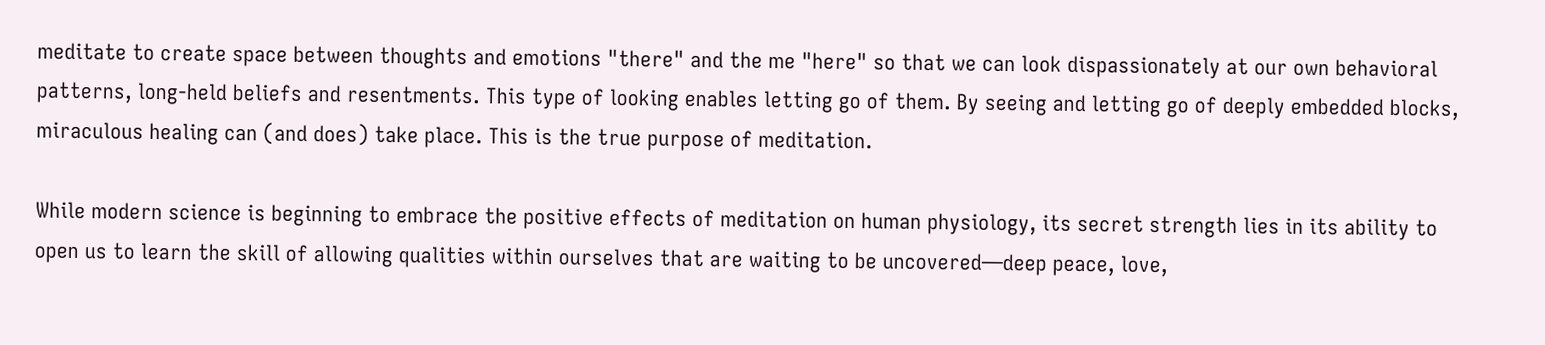meditate to create space between thoughts and emotions "there" and the me "here" so that we can look dispassionately at our own behavioral patterns, long-held beliefs and resentments. This type of looking enables letting go of them. By seeing and letting go of deeply embedded blocks, miraculous healing can (and does) take place. This is the true purpose of meditation.

While modern science is beginning to embrace the positive effects of meditation on human physiology, its secret strength lies in its ability to open us to learn the skill of allowing qualities within ourselves that are waiting to be uncovered—deep peace, love,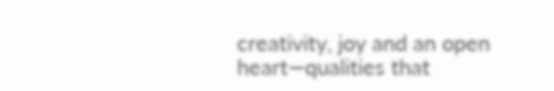creativity, joy and an open heart—qualities that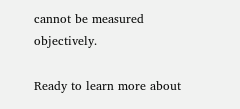cannot be measured objectively.

Ready to learn more about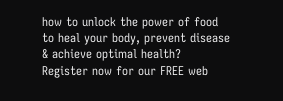how to unlock the power of food to heal your body, prevent disease & achieve optimal health? Register now for our FREE web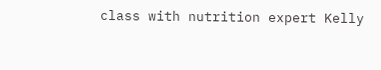class with nutrition expert Kelly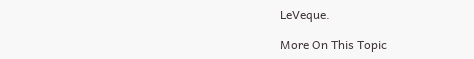LeVeque.

More On This Topic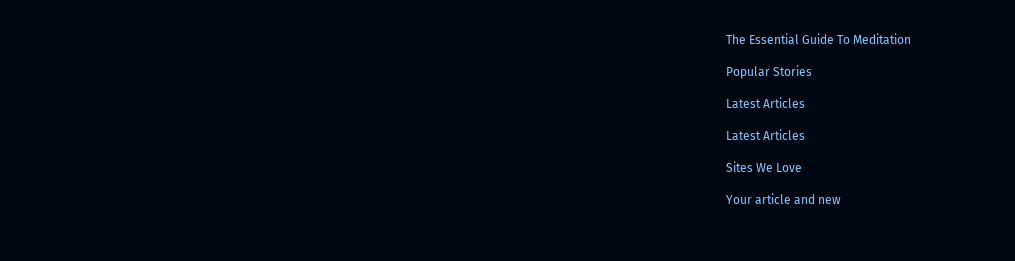The Essential Guide To Meditation

Popular Stories

Latest Articles

Latest Articles

Sites We Love

Your article and new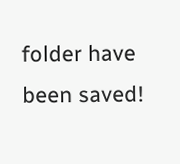folder have been saved!